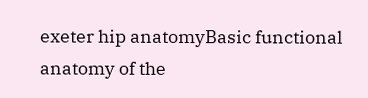exeter hip anatomyBasic functional anatomy of the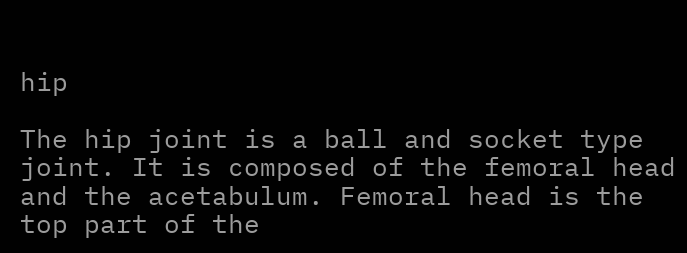hip

The hip joint is a ball and socket type joint. It is composed of the femoral head and the acetabulum. Femoral head is the top part of the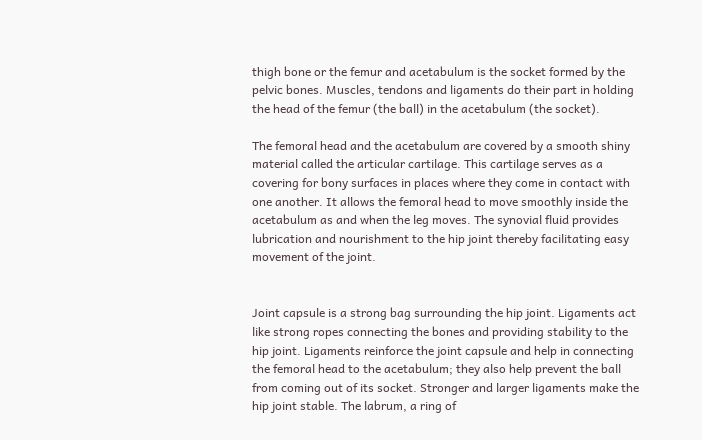thigh bone or the femur and acetabulum is the socket formed by the pelvic bones. Muscles, tendons and ligaments do their part in holding the head of the femur (the ball) in the acetabulum (the socket).

The femoral head and the acetabulum are covered by a smooth shiny material called the articular cartilage. This cartilage serves as a covering for bony surfaces in places where they come in contact with one another. It allows the femoral head to move smoothly inside the acetabulum as and when the leg moves. The synovial fluid provides lubrication and nourishment to the hip joint thereby facilitating easy movement of the joint.


Joint capsule is a strong bag surrounding the hip joint. Ligaments act like strong ropes connecting the bones and providing stability to the hip joint. Ligaments reinforce the joint capsule and help in connecting the femoral head to the acetabulum; they also help prevent the ball from coming out of its socket. Stronger and larger ligaments make the hip joint stable. The labrum, a ring of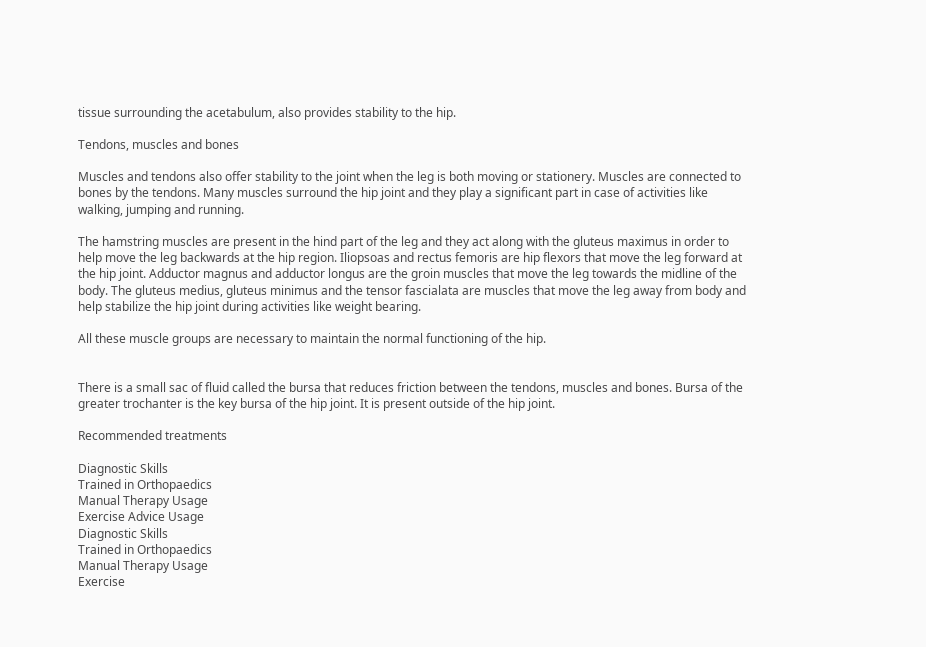tissue surrounding the acetabulum, also provides stability to the hip.

Tendons, muscles and bones

Muscles and tendons also offer stability to the joint when the leg is both moving or stationery. Muscles are connected to bones by the tendons. Many muscles surround the hip joint and they play a significant part in case of activities like walking, jumping and running.

The hamstring muscles are present in the hind part of the leg and they act along with the gluteus maximus in order to help move the leg backwards at the hip region. Iliopsoas and rectus femoris are hip flexors that move the leg forward at the hip joint. Adductor magnus and adductor longus are the groin muscles that move the leg towards the midline of the body. The gluteus medius, gluteus minimus and the tensor fascialata are muscles that move the leg away from body and help stabilize the hip joint during activities like weight bearing.

All these muscle groups are necessary to maintain the normal functioning of the hip.


There is a small sac of fluid called the bursa that reduces friction between the tendons, muscles and bones. Bursa of the greater trochanter is the key bursa of the hip joint. It is present outside of the hip joint.

Recommended treatments

Diagnostic Skills
Trained in Orthopaedics
Manual Therapy Usage
Exercise Advice Usage
Diagnostic Skills
Trained in Orthopaedics
Manual Therapy Usage
Exercise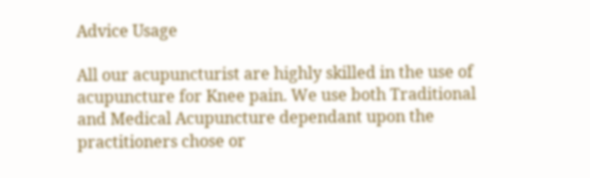Advice Usage

All our acupuncturist are highly skilled in the use of acupuncture for Knee pain. We use both Traditional and Medical Acupuncture dependant upon the practitioners chose or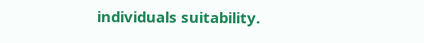individuals suitability.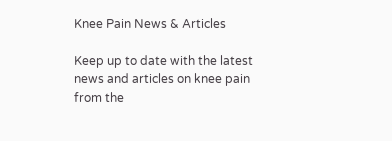Knee Pain News & Articles

Keep up to date with the latest news and articles on knee pain from the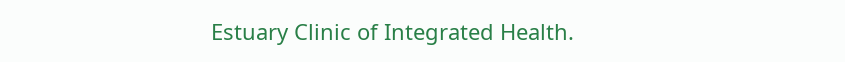Estuary Clinic of Integrated Health.